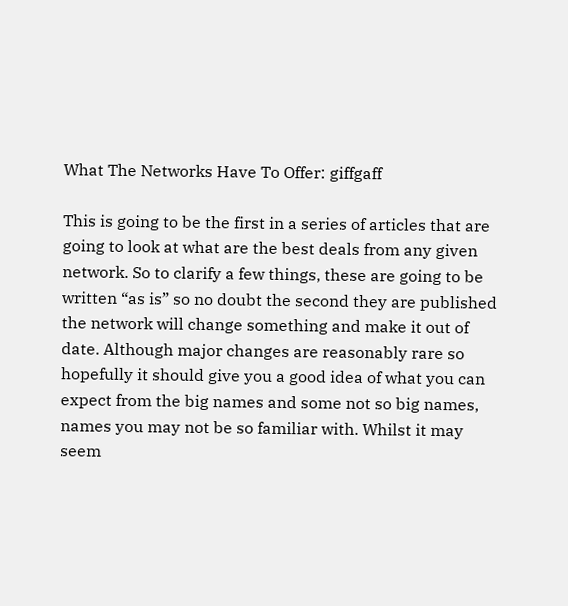What The Networks Have To Offer: giffgaff

This is going to be the first in a series of articles that are going to look at what are the best deals from any given network. So to clarify a few things, these are going to be written “as is” so no doubt the second they are published the network will change something and make it out of date. Although major changes are reasonably rare so hopefully it should give you a good idea of what you can expect from the big names and some not so big names, names you may not be so familiar with. Whilst it may seem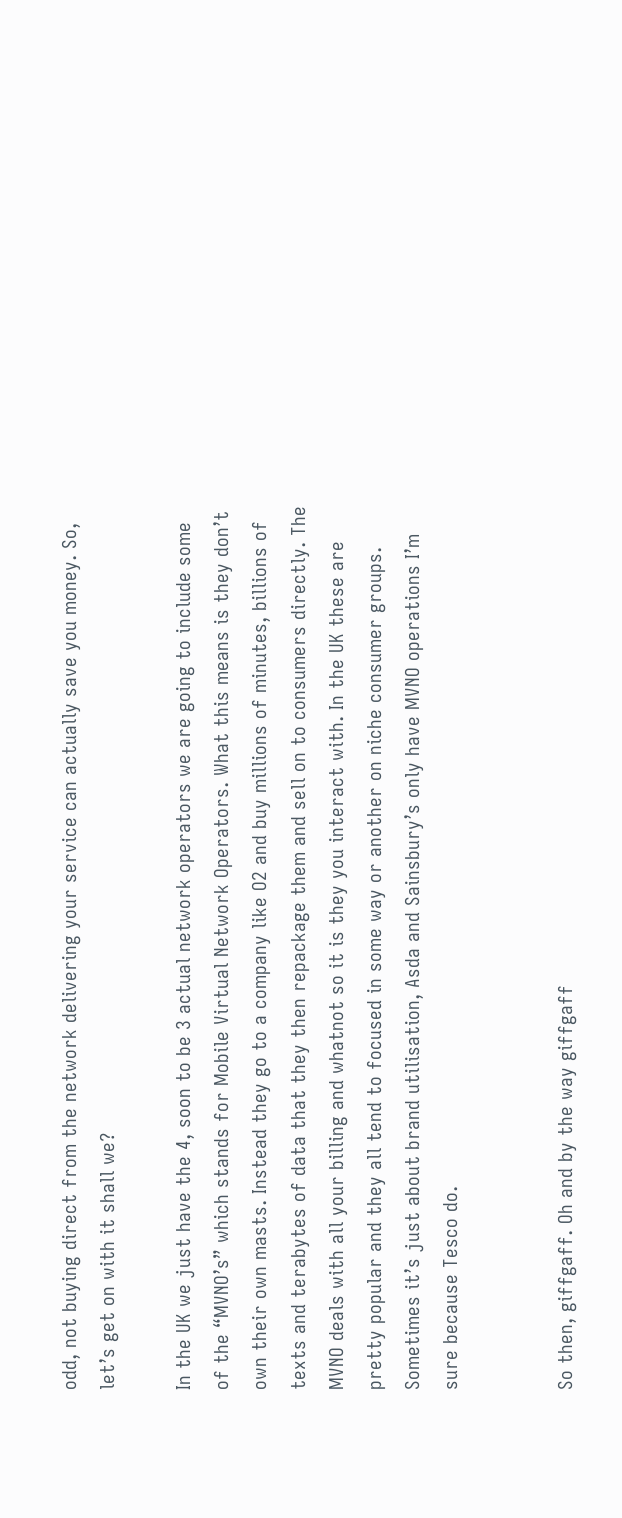odd, not buying direct from the network delivering your service can actually save you money. So, let’s get on with it shall we?

In the UK we just have the 4, soon to be 3 actual network operators we are going to include some of the “MVNO’s” which stands for Mobile Virtual Network Operators. What this means is they don’t own their own masts. Instead they go to a company like O2 and buy millions of minutes, billions of texts and terabytes of data that they then repackage them and sell on to consumers directly. The MVNO deals with all your billing and whatnot so it is they you interact with. In the UK these are pretty popular and they all tend to focused in some way or another on niche consumer groups. Sometimes it’s just about brand utilisation, Asda and Sainsbury’s only have MVNO operations I’m sure because Tesco do.


So then, giffgaff. Oh and by the way giffgaff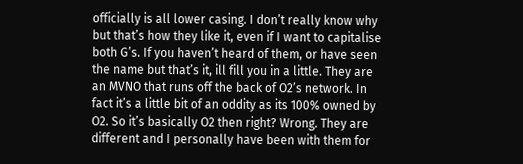officially is all lower casing. I don’t really know why but that’s how they like it, even if I want to capitalise both G’s. If you haven’t heard of them, or have seen the name but that’s it, ill fill you in a little. They are an MVNO that runs off the back of O2’s network. In fact it’s a little bit of an oddity as its 100% owned by O2. So it’s basically O2 then right? Wrong. They are different and I personally have been with them for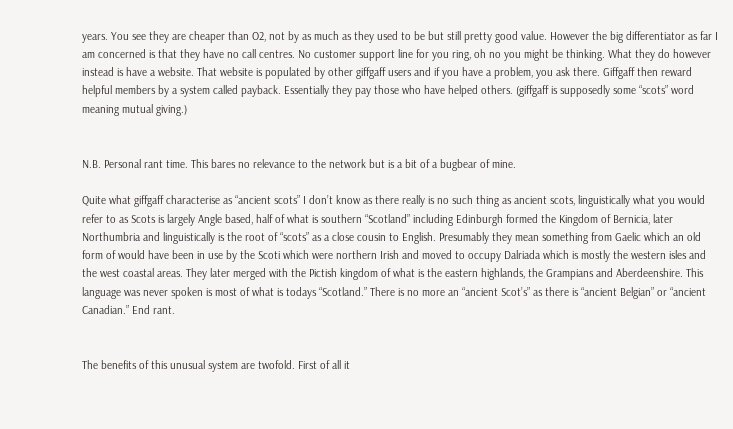years. You see they are cheaper than O2, not by as much as they used to be but still pretty good value. However the big differentiator as far I am concerned is that they have no call centres. No customer support line for you ring, oh no you might be thinking. What they do however instead is have a website. That website is populated by other giffgaff users and if you have a problem, you ask there. Giffgaff then reward helpful members by a system called payback. Essentially they pay those who have helped others. (giffgaff is supposedly some “scots” word meaning mutual giving.)


N.B. Personal rant time. This bares no relevance to the network but is a bit of a bugbear of mine.

Quite what giffgaff characterise as “ancient scots” I don’t know as there really is no such thing as ancient scots, linguistically what you would refer to as Scots is largely Angle based, half of what is southern “Scotland” including Edinburgh formed the Kingdom of Bernicia, later Northumbria and linguistically is the root of “scots” as a close cousin to English. Presumably they mean something from Gaelic which an old form of would have been in use by the Scoti which were northern Irish and moved to occupy Dalriada which is mostly the western isles and the west coastal areas. They later merged with the Pictish kingdom of what is the eastern highlands, the Grampians and Aberdeenshire. This language was never spoken is most of what is todays “Scotland.” There is no more an “ancient Scot’s” as there is “ancient Belgian” or “ancient Canadian.” End rant.


The benefits of this unusual system are twofold. First of all it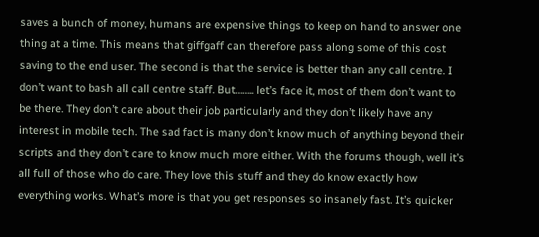saves a bunch of money, humans are expensive things to keep on hand to answer one thing at a time. This means that giffgaff can therefore pass along some of this cost saving to the end user. The second is that the service is better than any call centre. I don’t want to bash all call centre staff. But…….. let’s face it, most of them don’t want to be there. They don’t care about their job particularly and they don’t likely have any interest in mobile tech. The sad fact is many don’t know much of anything beyond their scripts and they don’t care to know much more either. With the forums though, well it’s all full of those who do care. They love this stuff and they do know exactly how everything works. What’s more is that you get responses so insanely fast. It’s quicker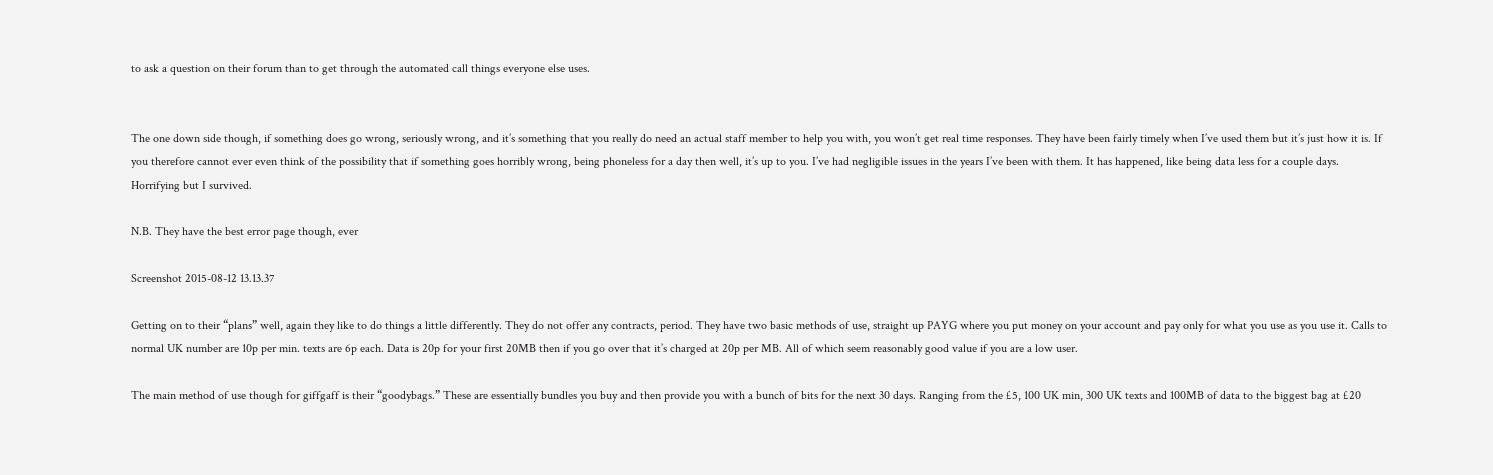to ask a question on their forum than to get through the automated call things everyone else uses.


The one down side though, if something does go wrong, seriously wrong, and it’s something that you really do need an actual staff member to help you with, you won’t get real time responses. They have been fairly timely when I’ve used them but it’s just how it is. If you therefore cannot ever even think of the possibility that if something goes horribly wrong, being phoneless for a day then well, it’s up to you. I’ve had negligible issues in the years I’ve been with them. It has happened, like being data less for a couple days. Horrifying but I survived.

N.B. They have the best error page though, ever

Screenshot 2015-08-12 13.13.37

Getting on to their “plans” well, again they like to do things a little differently. They do not offer any contracts, period. They have two basic methods of use, straight up PAYG where you put money on your account and pay only for what you use as you use it. Calls to normal UK number are 10p per min. texts are 6p each. Data is 20p for your first 20MB then if you go over that it’s charged at 20p per MB. All of which seem reasonably good value if you are a low user.

The main method of use though for giffgaff is their “goodybags.” These are essentially bundles you buy and then provide you with a bunch of bits for the next 30 days. Ranging from the £5, 100 UK min, 300 UK texts and 100MB of data to the biggest bag at £20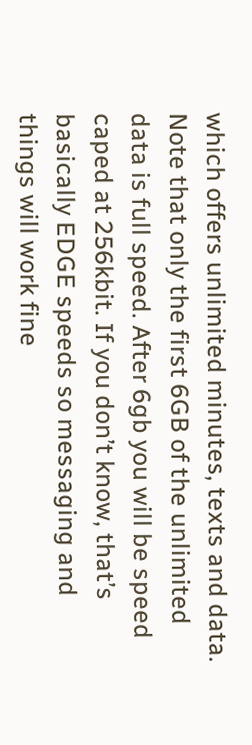which offers unlimited minutes, texts and data. Note that only the first 6GB of the unlimited data is full speed. After 6gb you will be speed caped at 256kbit. If you don’t know, that’s basically EDGE speeds so messaging and things will work fine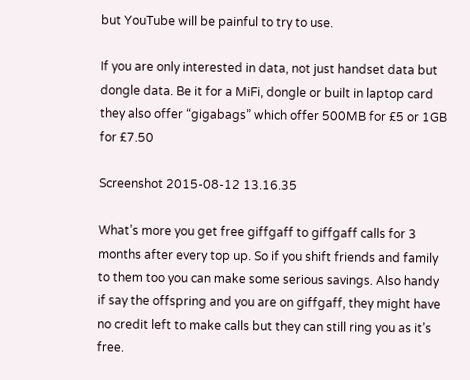but YouTube will be painful to try to use.

If you are only interested in data, not just handset data but dongle data. Be it for a MiFi, dongle or built in laptop card they also offer “gigabags” which offer 500MB for £5 or 1GB for £7.50

Screenshot 2015-08-12 13.16.35

What’s more you get free giffgaff to giffgaff calls for 3 months after every top up. So if you shift friends and family to them too you can make some serious savings. Also handy if say the offspring and you are on giffgaff, they might have no credit left to make calls but they can still ring you as it’s free.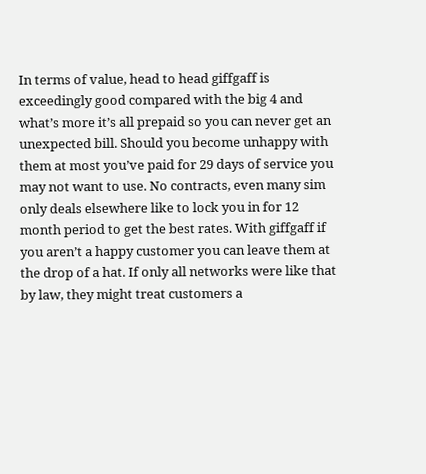In terms of value, head to head giffgaff is exceedingly good compared with the big 4 and what’s more it’s all prepaid so you can never get an unexpected bill. Should you become unhappy with them at most you’ve paid for 29 days of service you may not want to use. No contracts, even many sim only deals elsewhere like to lock you in for 12 month period to get the best rates. With giffgaff if you aren’t a happy customer you can leave them at the drop of a hat. If only all networks were like that by law, they might treat customers a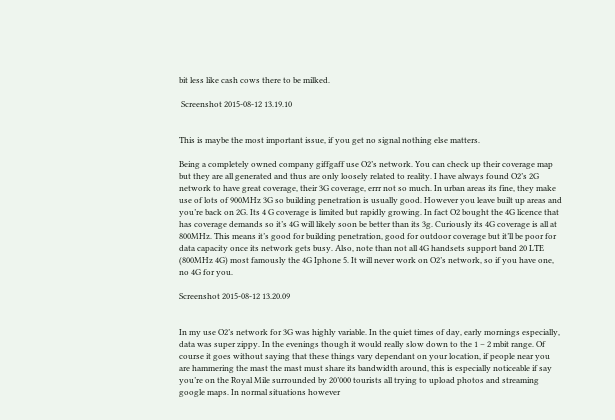bit less like cash cows there to be milked.

 Screenshot 2015-08-12 13.19.10


This is maybe the most important issue, if you get no signal nothing else matters.

Being a completely owned company giffgaff use O2’s network. You can check up their coverage map but they are all generated and thus are only loosely related to reality. I have always found O2’s 2G network to have great coverage, their 3G coverage, errr not so much. In urban areas its fine, they make use of lots of 900MHz 3G so building penetration is usually good. However you leave built up areas and you’re back on 2G. Its 4 G coverage is limited but rapidly growing. In fact O2 bought the 4G licence that has coverage demands so it’s 4G will likely soon be better than its 3g. Curiously its 4G coverage is all at 800MHz. This means it’s good for building penetration, good for outdoor coverage but it’ll be poor for data capacity once its network gets busy. Also, note than not all 4G handsets support band 20 LTE (800MHz 4G) most famously the 4G Iphone 5. It will never work on O2’s network, so if you have one, no 4G for you.

Screenshot 2015-08-12 13.20.09


In my use O2’s network for 3G was highly variable. In the quiet times of day, early mornings especially, data was super zippy. In the evenings though it would really slow down to the 1 – 2 mbit range. Of course it goes without saying that these things vary dependant on your location, if people near you are hammering the mast the mast must share its bandwidth around, this is especially noticeable if say you’re on the Royal Mile surrounded by 20’000 tourists all trying to upload photos and streaming google maps. In normal situations however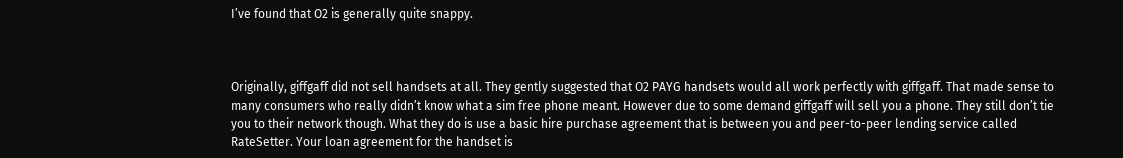I’ve found that O2 is generally quite snappy.



Originally, giffgaff did not sell handsets at all. They gently suggested that O2 PAYG handsets would all work perfectly with giffgaff. That made sense to many consumers who really didn’t know what a sim free phone meant. However due to some demand giffgaff will sell you a phone. They still don’t tie you to their network though. What they do is use a basic hire purchase agreement that is between you and peer-to-peer lending service called RateSetter. Your loan agreement for the handset is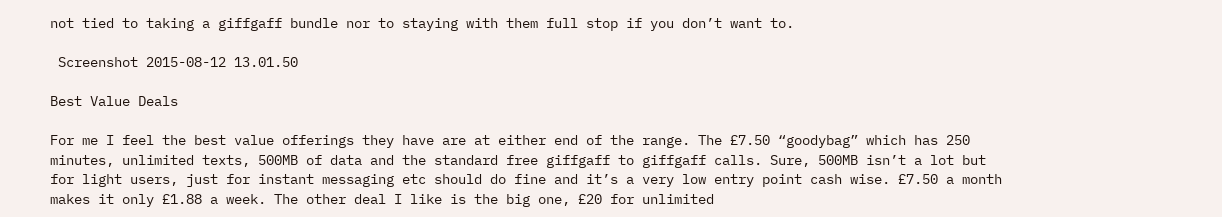not tied to taking a giffgaff bundle nor to staying with them full stop if you don’t want to.

 Screenshot 2015-08-12 13.01.50

Best Value Deals

For me I feel the best value offerings they have are at either end of the range. The £7.50 “goodybag” which has 250 minutes, unlimited texts, 500MB of data and the standard free giffgaff to giffgaff calls. Sure, 500MB isn’t a lot but for light users, just for instant messaging etc should do fine and it’s a very low entry point cash wise. £7.50 a month makes it only £1.88 a week. The other deal I like is the big one, £20 for unlimited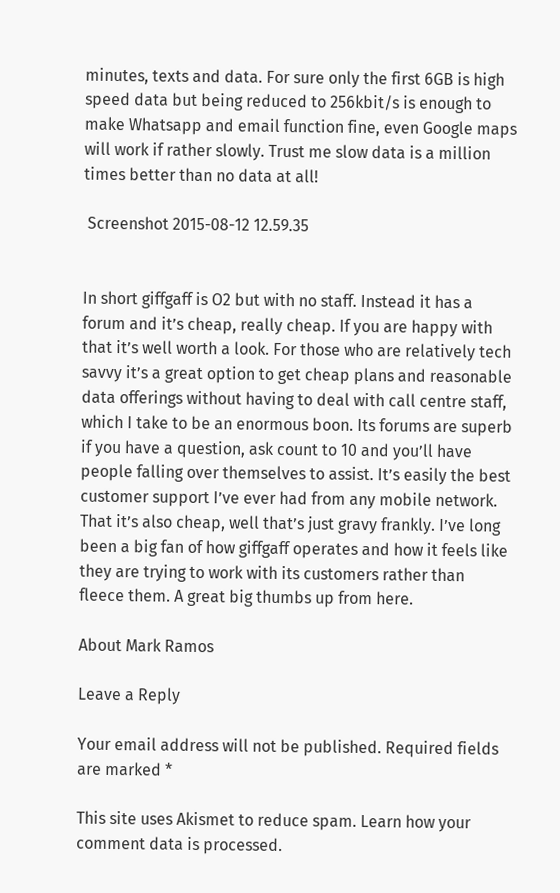minutes, texts and data. For sure only the first 6GB is high speed data but being reduced to 256kbit/s is enough to make Whatsapp and email function fine, even Google maps will work if rather slowly. Trust me slow data is a million times better than no data at all!

 Screenshot 2015-08-12 12.59.35


In short giffgaff is O2 but with no staff. Instead it has a forum and it’s cheap, really cheap. If you are happy with that it’s well worth a look. For those who are relatively tech savvy it’s a great option to get cheap plans and reasonable data offerings without having to deal with call centre staff, which I take to be an enormous boon. Its forums are superb if you have a question, ask count to 10 and you’ll have people falling over themselves to assist. It’s easily the best customer support I’ve ever had from any mobile network. That it’s also cheap, well that’s just gravy frankly. I’ve long been a big fan of how giffgaff operates and how it feels like they are trying to work with its customers rather than fleece them. A great big thumbs up from here.

About Mark Ramos

Leave a Reply

Your email address will not be published. Required fields are marked *

This site uses Akismet to reduce spam. Learn how your comment data is processed.